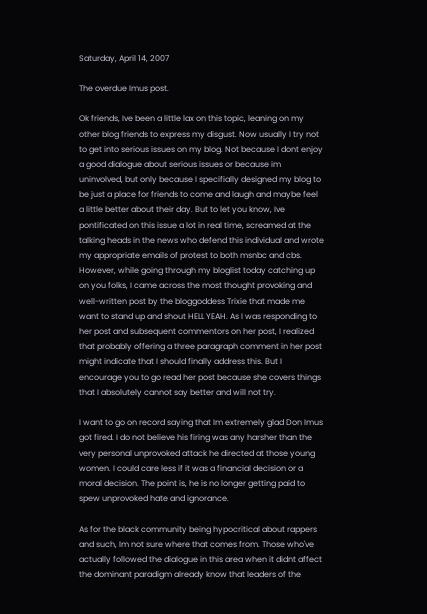Saturday, April 14, 2007

The overdue Imus post.

Ok friends, Ive been a little lax on this topic, leaning on my other blog friends to express my disgust. Now usually I try not to get into serious issues on my blog. Not because I dont enjoy a good dialogue about serious issues or because im uninvolved, but only because I specifially designed my blog to be just a place for friends to come and laugh and maybe feel a little better about their day. But to let you know, Ive pontificated on this issue a lot in real time, screamed at the talking heads in the news who defend this individual and wrote my appropriate emails of protest to both msnbc and cbs. However, while going through my bloglist today catching up on you folks, I came across the most thought provoking and well-written post by the bloggoddess Trixie that made me want to stand up and shout HELL YEAH. As I was responding to her post and subsequent commentors on her post, I realized that probably offering a three paragraph comment in her post might indicate that I should finally address this. But I encourage you to go read her post because she covers things that I absolutely cannot say better and will not try.

I want to go on record saying that Im extremely glad Don Imus got fired. I do not believe his firing was any harsher than the very personal unprovoked attack he directed at those young women. I could care less if it was a financial decision or a moral decision. The point is, he is no longer getting paid to spew unprovoked hate and ignorance.

As for the black community being hypocritical about rappers and such, Im not sure where that comes from. Those who've actually followed the dialogue in this area when it didnt affect the dominant paradigm already know that leaders of the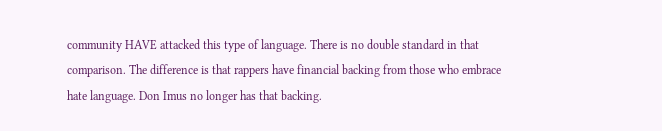community HAVE attacked this type of language. There is no double standard in that comparison. The difference is that rappers have financial backing from those who embrace hate language. Don Imus no longer has that backing.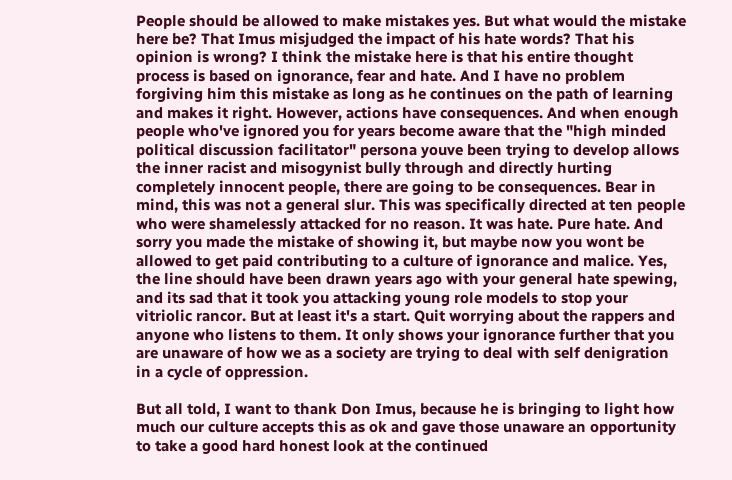People should be allowed to make mistakes yes. But what would the mistake here be? That Imus misjudged the impact of his hate words? That his opinion is wrong? I think the mistake here is that his entire thought process is based on ignorance, fear and hate. And I have no problem forgiving him this mistake as long as he continues on the path of learning and makes it right. However, actions have consequences. And when enough people who've ignored you for years become aware that the "high minded political discussion facilitator" persona youve been trying to develop allows the inner racist and misogynist bully through and directly hurting completely innocent people, there are going to be consequences. Bear in mind, this was not a general slur. This was specifically directed at ten people who were shamelessly attacked for no reason. It was hate. Pure hate. And sorry you made the mistake of showing it, but maybe now you wont be allowed to get paid contributing to a culture of ignorance and malice. Yes, the line should have been drawn years ago with your general hate spewing, and its sad that it took you attacking young role models to stop your vitriolic rancor. But at least it's a start. Quit worrying about the rappers and anyone who listens to them. It only shows your ignorance further that you are unaware of how we as a society are trying to deal with self denigration in a cycle of oppression.

But all told, I want to thank Don Imus, because he is bringing to light how much our culture accepts this as ok and gave those unaware an opportunity to take a good hard honest look at the continued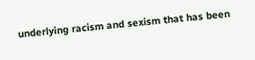underlying racism and sexism that has been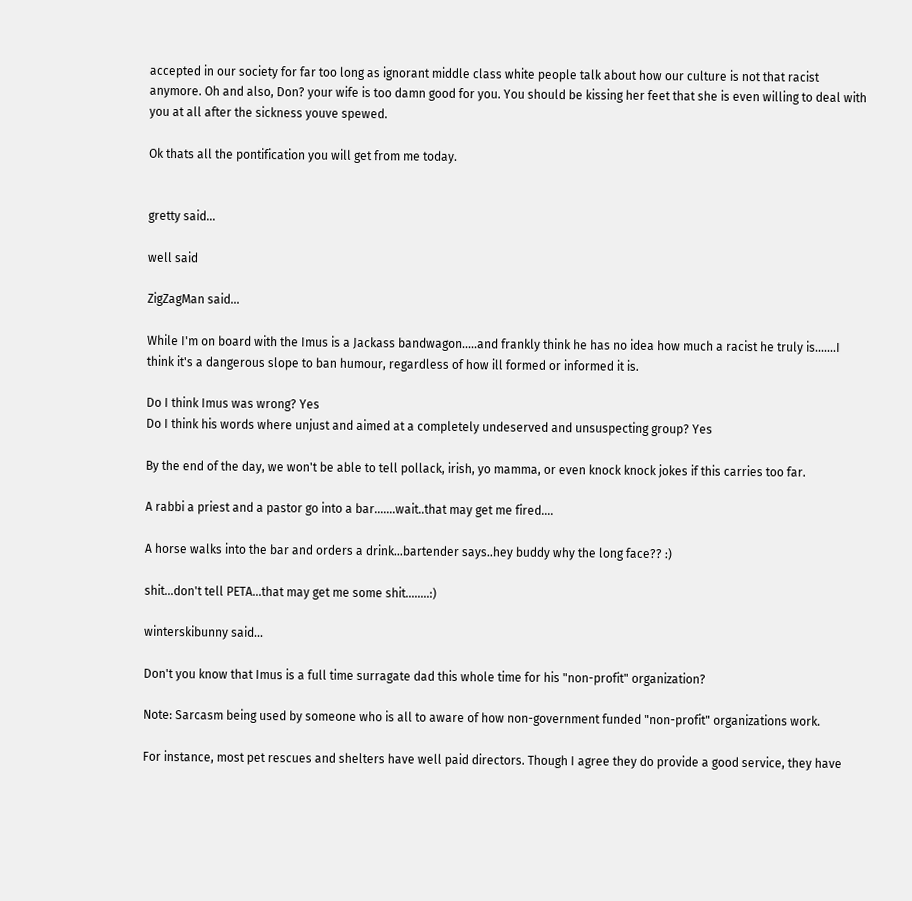accepted in our society for far too long as ignorant middle class white people talk about how our culture is not that racist anymore. Oh and also, Don? your wife is too damn good for you. You should be kissing her feet that she is even willing to deal with you at all after the sickness youve spewed.

Ok thats all the pontification you will get from me today.


gretty said...

well said

ZigZagMan said...

While I'm on board with the Imus is a Jackass bandwagon.....and frankly think he has no idea how much a racist he truly is.......I think it's a dangerous slope to ban humour, regardless of how ill formed or informed it is.

Do I think Imus was wrong? Yes
Do I think his words where unjust and aimed at a completely undeserved and unsuspecting group? Yes

By the end of the day, we won't be able to tell pollack, irish, yo mamma, or even knock knock jokes if this carries too far.

A rabbi a priest and a pastor go into a bar.......wait..that may get me fired....

A horse walks into the bar and orders a drink...bartender says..hey buddy why the long face?? :)

shit...don't tell PETA...that may get me some shit........:)

winterskibunny said...

Don't you know that Imus is a full time surragate dad this whole time for his "non-profit" organization?

Note: Sarcasm being used by someone who is all to aware of how non-government funded "non-profit" organizations work.

For instance, most pet rescues and shelters have well paid directors. Though I agree they do provide a good service, they have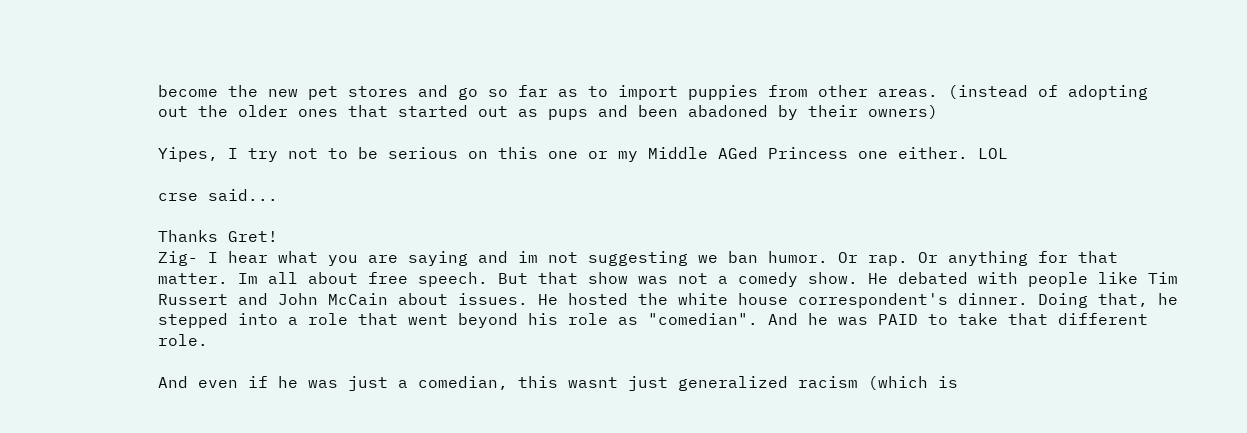become the new pet stores and go so far as to import puppies from other areas. (instead of adopting out the older ones that started out as pups and been abadoned by their owners)

Yipes, I try not to be serious on this one or my Middle AGed Princess one either. LOL

crse said...

Thanks Gret!
Zig- I hear what you are saying and im not suggesting we ban humor. Or rap. Or anything for that matter. Im all about free speech. But that show was not a comedy show. He debated with people like Tim Russert and John McCain about issues. He hosted the white house correspondent's dinner. Doing that, he stepped into a role that went beyond his role as "comedian". And he was PAID to take that different role.

And even if he was just a comedian, this wasnt just generalized racism (which is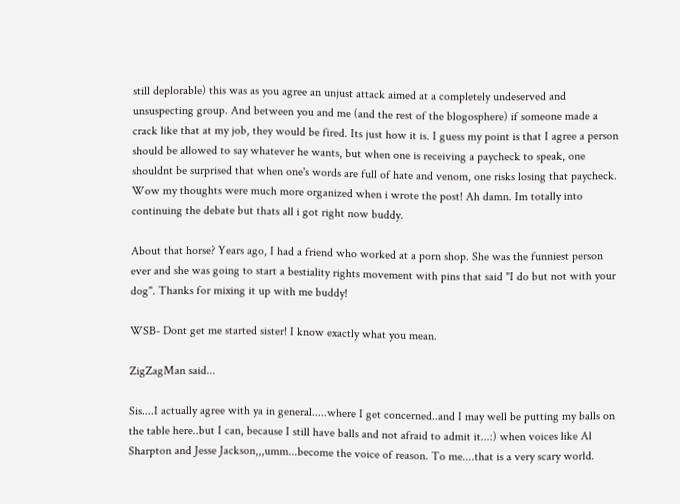still deplorable) this was as you agree an unjust attack aimed at a completely undeserved and unsuspecting group. And between you and me (and the rest of the blogosphere) if someone made a crack like that at my job, they would be fired. Its just how it is. I guess my point is that I agree a person should be allowed to say whatever he wants, but when one is receiving a paycheck to speak, one shouldnt be surprised that when one's words are full of hate and venom, one risks losing that paycheck. Wow my thoughts were much more organized when i wrote the post! Ah damn. Im totally into continuing the debate but thats all i got right now buddy.

About that horse? Years ago, I had a friend who worked at a porn shop. She was the funniest person ever and she was going to start a bestiality rights movement with pins that said "I do but not with your dog". Thanks for mixing it up with me buddy!

WSB- Dont get me started sister! I know exactly what you mean.

ZigZagMan said...

Sis....I actually agree with ya in general.....where I get concerned..and I may well be putting my balls on the table here..but I can, because I still have balls and not afraid to admit it...:) when voices like Al Sharpton and Jesse Jackson,,,umm...become the voice of reason. To me....that is a very scary world.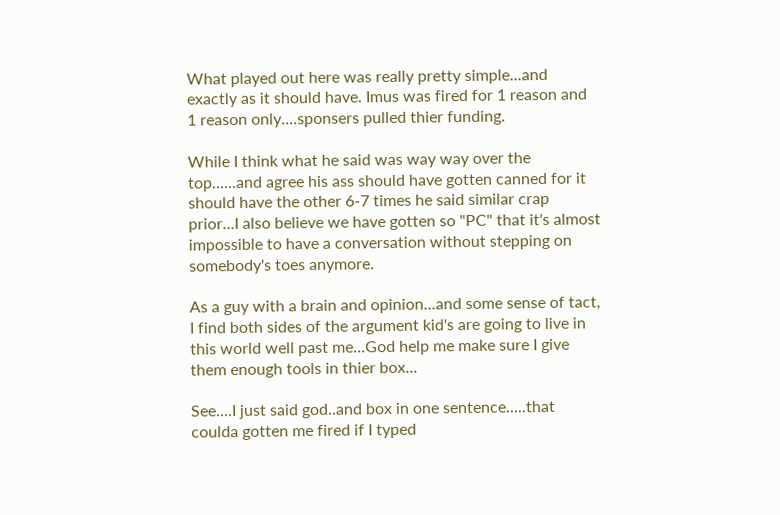What played out here was really pretty simple...and exactly as it should have. Imus was fired for 1 reason and 1 reason only....sponsers pulled thier funding.

While I think what he said was way way over the top......and agree his ass should have gotten canned for it should have the other 6-7 times he said similar crap prior...I also believe we have gotten so "PC" that it's almost impossible to have a conversation without stepping on somebody's toes anymore.

As a guy with a brain and opinion...and some sense of tact, I find both sides of the argument kid's are going to live in this world well past me...God help me make sure I give them enough tools in thier box...

See....I just said god..and box in one sentence.....that coulda gotten me fired if I typed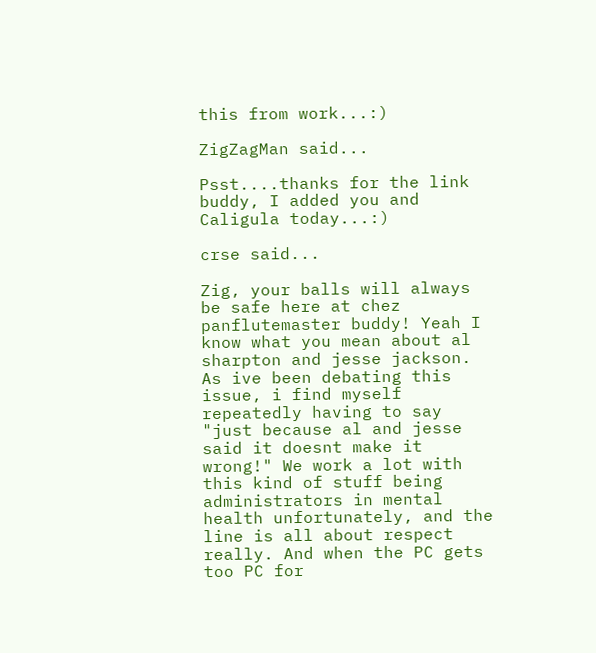this from work...:)

ZigZagMan said...

Psst....thanks for the link buddy, I added you and Caligula today...:)

crse said...

Zig, your balls will always be safe here at chez panflutemaster buddy! Yeah I know what you mean about al sharpton and jesse jackson. As ive been debating this issue, i find myself repeatedly having to say "just because al and jesse said it doesnt make it wrong!" We work a lot with this kind of stuff being administrators in mental health unfortunately, and the line is all about respect really. And when the PC gets too PC for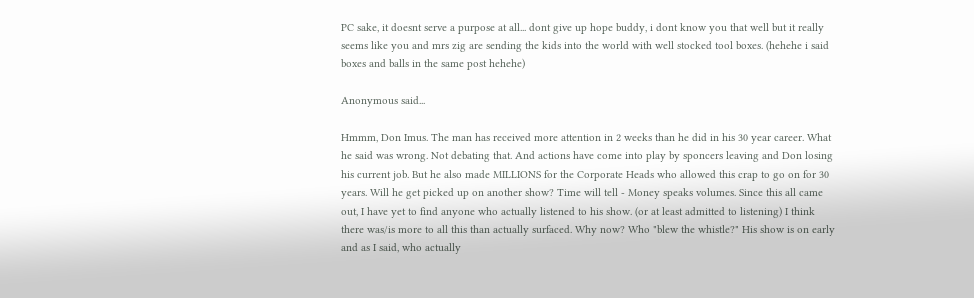PC sake, it doesnt serve a purpose at all... dont give up hope buddy, i dont know you that well but it really seems like you and mrs zig are sending the kids into the world with well stocked tool boxes. (hehehe i said boxes and balls in the same post hehehe)

Anonymous said...

Hmmm, Don Imus. The man has received more attention in 2 weeks than he did in his 30 year career. What he said was wrong. Not debating that. And actions have come into play by sponcers leaving and Don losing his current job. But he also made MILLIONS for the Corporate Heads who allowed this crap to go on for 30 years. Will he get picked up on another show? Time will tell - Money speaks volumes. Since this all came out, I have yet to find anyone who actually listened to his show. (or at least admitted to listening) I think there was/is more to all this than actually surfaced. Why now? Who "blew the whistle?" His show is on early and as I said, who actually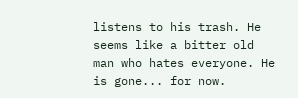listens to his trash. He seems like a bitter old man who hates everyone. He is gone... for now.